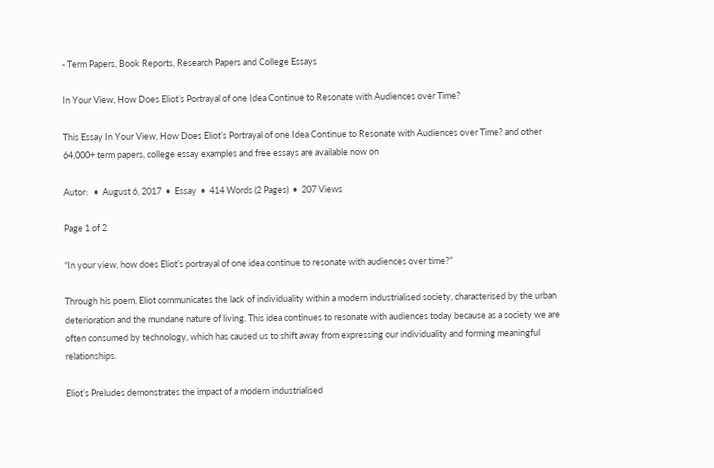- Term Papers, Book Reports, Research Papers and College Essays

In Your View, How Does Eliot’s Portrayal of one Idea Continue to Resonate with Audiences over Time?

This Essay In Your View, How Does Eliot’s Portrayal of one Idea Continue to Resonate with Audiences over Time? and other 64,000+ term papers, college essay examples and free essays are available now on

Autor:   •  August 6, 2017  •  Essay  •  414 Words (2 Pages)  •  207 Views

Page 1 of 2

“In your view, how does Eliot’s portrayal of one idea continue to resonate with audiences over time?”

Through his poem, Eliot communicates the lack of individuality within a modern industrialised society, characterised by the urban deterioration and the mundane nature of living. This idea continues to resonate with audiences today because as a society we are often consumed by technology, which has caused us to shift away from expressing our individuality and forming meaningful relationships.

Eliot’s Preludes demonstrates the impact of a modern industrialised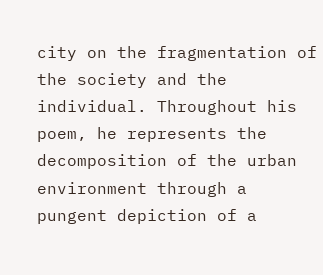city on the fragmentation of the society and the individual. Throughout his poem, he represents the decomposition of the urban environment through a pungent depiction of a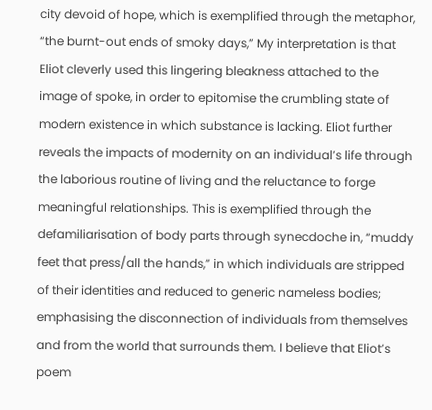city devoid of hope, which is exemplified through the metaphor, “the burnt-out ends of smoky days,” My interpretation is that Eliot cleverly used this lingering bleakness attached to the image of spoke, in order to epitomise the crumbling state of modern existence in which substance is lacking. Eliot further reveals the impacts of modernity on an individual’s life through the laborious routine of living and the reluctance to forge meaningful relationships. This is exemplified through the defamiliarisation of body parts through synecdoche in, “muddy feet that press/all the hands,” in which individuals are stripped of their identities and reduced to generic nameless bodies; emphasising the disconnection of individuals from themselves and from the world that surrounds them. I believe that Eliot’s poem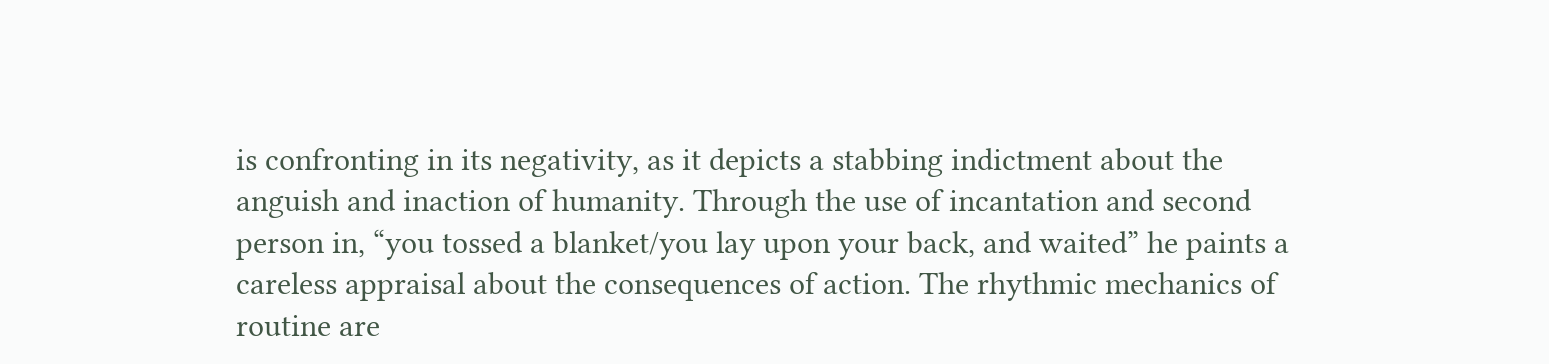is confronting in its negativity, as it depicts a stabbing indictment about the anguish and inaction of humanity. Through the use of incantation and second person in, “you tossed a blanket/you lay upon your back, and waited” he paints a careless appraisal about the consequences of action. The rhythmic mechanics of routine are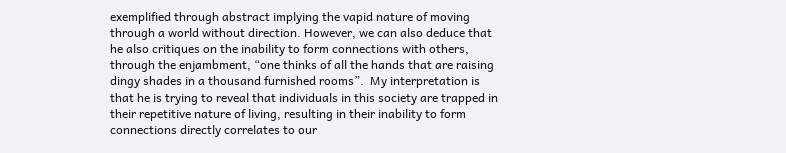exemplified through abstract implying the vapid nature of moving through a world without direction. However, we can also deduce that he also critiques on the inability to form connections with others, through the enjambment, “one thinks of all the hands that are raising dingy shades in a thousand furnished rooms”.  My interpretation is that he is trying to reveal that individuals in this society are trapped in their repetitive nature of living, resulting in their inability to form connections directly correlates to our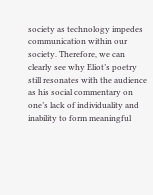society as technology impedes communication within our society. Therefore, we can clearly see why Eliot’s poetry still resonates with the audience as his social commentary on one’s lack of individuality and inability to form meaningful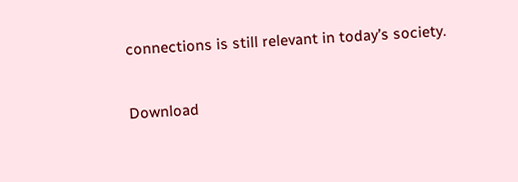connections is still relevant in today’s society.


Download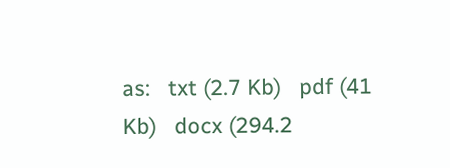as:   txt (2.7 Kb)   pdf (41 Kb)   docx (294.2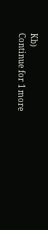Kb)
Continue for 1 more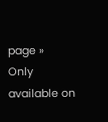page »
Only available on